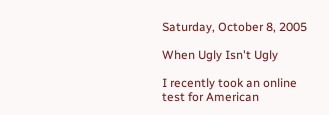Saturday, October 8, 2005

When Ugly Isn't Ugly

I recently took an online test for American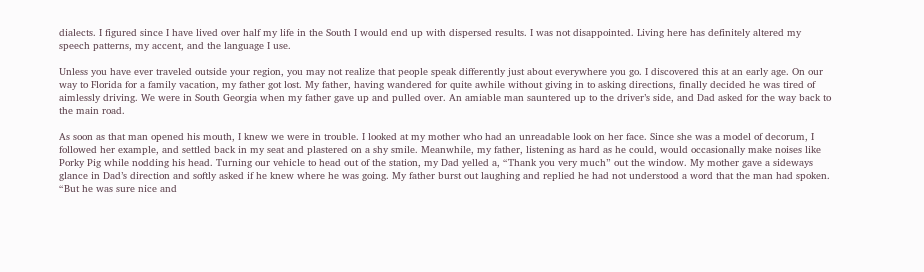dialects. I figured since I have lived over half my life in the South I would end up with dispersed results. I was not disappointed. Living here has definitely altered my speech patterns, my accent, and the language I use.

Unless you have ever traveled outside your region, you may not realize that people speak differently just about everywhere you go. I discovered this at an early age. On our way to Florida for a family vacation, my father got lost. My father, having wandered for quite awhile without giving in to asking directions, finally decided he was tired of aimlessly driving. We were in South Georgia when my father gave up and pulled over. An amiable man sauntered up to the driver’s side, and Dad asked for the way back to the main road.

As soon as that man opened his mouth, I knew we were in trouble. I looked at my mother who had an unreadable look on her face. Since she was a model of decorum, I followed her example, and settled back in my seat and plastered on a shy smile. Meanwhile, my father, listening as hard as he could, would occasionally make noises like Porky Pig while nodding his head. Turning our vehicle to head out of the station, my Dad yelled a, “Thank you very much” out the window. My mother gave a sideways glance in Dad’s direction and softly asked if he knew where he was going. My father burst out laughing and replied he had not understood a word that the man had spoken. “But he was sure nice and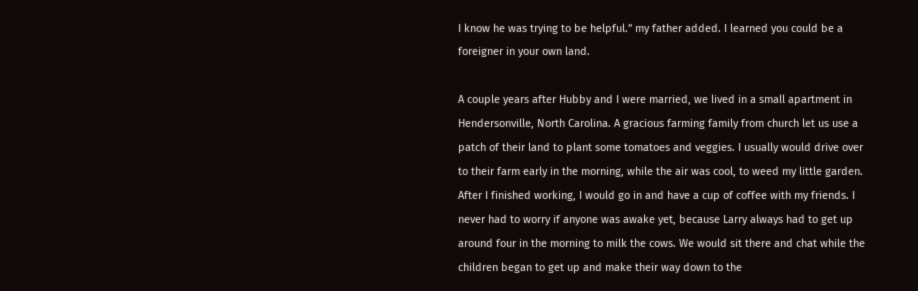I know he was trying to be helpful.” my father added. I learned you could be a foreigner in your own land.

A couple years after Hubby and I were married, we lived in a small apartment in Hendersonville, North Carolina. A gracious farming family from church let us use a patch of their land to plant some tomatoes and veggies. I usually would drive over to their farm early in the morning, while the air was cool, to weed my little garden. After I finished working, I would go in and have a cup of coffee with my friends. I never had to worry if anyone was awake yet, because Larry always had to get up around four in the morning to milk the cows. We would sit there and chat while the children began to get up and make their way down to the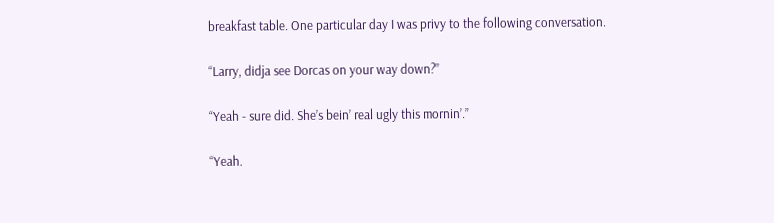breakfast table. One particular day I was privy to the following conversation.

“Larry, didja see Dorcas on your way down?”

“Yeah - sure did. She’s bein’ real ugly this mornin’.”

“Yeah.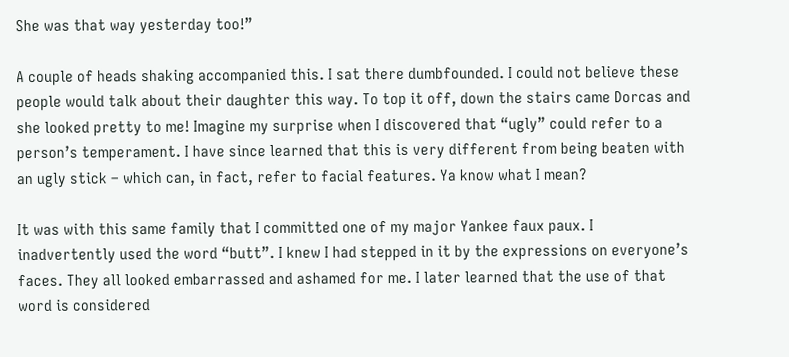She was that way yesterday too!”

A couple of heads shaking accompanied this. I sat there dumbfounded. I could not believe these people would talk about their daughter this way. To top it off, down the stairs came Dorcas and she looked pretty to me! Imagine my surprise when I discovered that “ugly” could refer to a person’s temperament. I have since learned that this is very different from being beaten with an ugly stick – which can, in fact, refer to facial features. Ya know what I mean?

It was with this same family that I committed one of my major Yankee faux paux. I inadvertently used the word “butt”. I knew I had stepped in it by the expressions on everyone’s faces. They all looked embarrassed and ashamed for me. I later learned that the use of that word is considered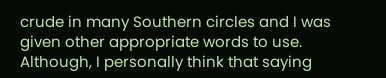crude in many Southern circles and I was given other appropriate words to use. Although, I personally think that saying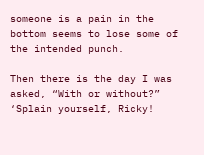someone is a pain in the bottom seems to lose some of the intended punch.

Then there is the day I was asked, “With or without?” ‘Splain yourself, Ricky!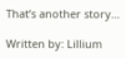That’s another story…

Written by: Lillium